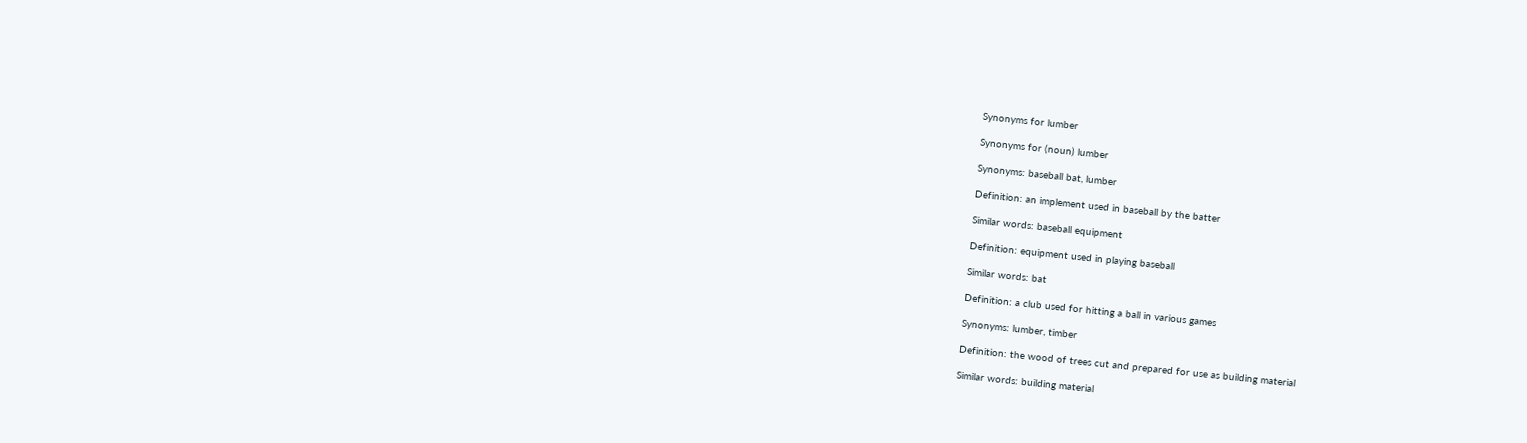Synonyms for lumber

Synonyms for (noun) lumber

Synonyms: baseball bat, lumber

Definition: an implement used in baseball by the batter

Similar words: baseball equipment

Definition: equipment used in playing baseball

Similar words: bat

Definition: a club used for hitting a ball in various games

Synonyms: lumber, timber

Definition: the wood of trees cut and prepared for use as building material

Similar words: building material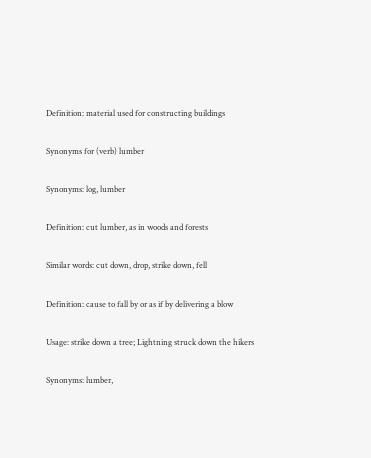Definition: material used for constructing buildings

Synonyms for (verb) lumber

Synonyms: log, lumber

Definition: cut lumber, as in woods and forests

Similar words: cut down, drop, strike down, fell

Definition: cause to fall by or as if by delivering a blow

Usage: strike down a tree; Lightning struck down the hikers

Synonyms: lumber,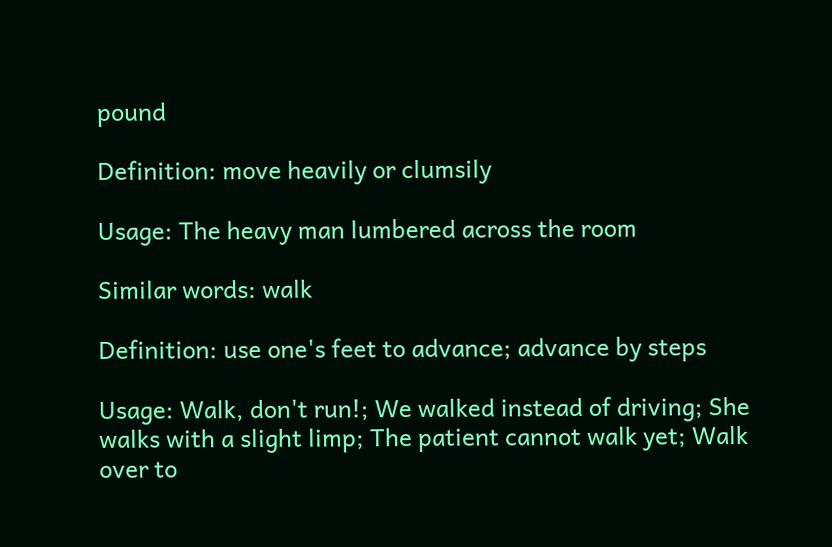pound

Definition: move heavily or clumsily

Usage: The heavy man lumbered across the room

Similar words: walk

Definition: use one's feet to advance; advance by steps

Usage: Walk, don't run!; We walked instead of driving; She walks with a slight limp; The patient cannot walk yet; Walk over to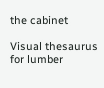the cabinet

Visual thesaurus for lumber